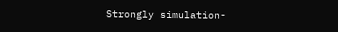Strongly simulation-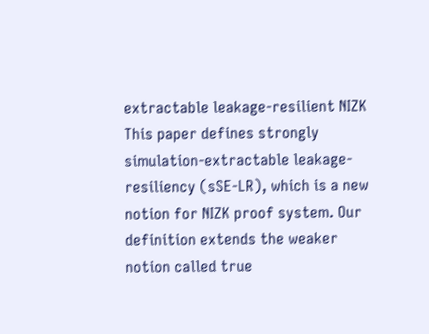extractable leakage-resilient NIZK This paper defines strongly simulation-extractable leakage-resiliency (sSE-LR), which is a new notion for NIZK proof system. Our definition extends the weaker notion called true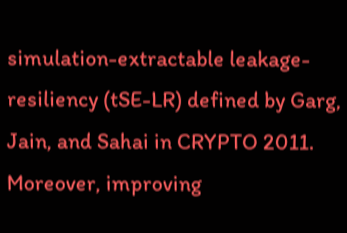simulation-extractable leakage-resiliency (tSE-LR) defined by Garg, Jain, and Sahai in CRYPTO 2011. Moreover, improving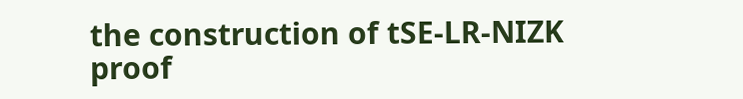the construction of tSE-LR-NIZK proof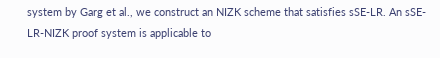system by Garg et al., we construct an NIZK scheme that satisfies sSE-LR. An sSE-LR-NIZK proof system is applicable to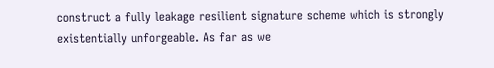construct a fully leakage resilient signature scheme which is strongly existentially unforgeable. As far as we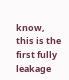know, this is the first fully leakage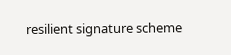resilient signature scheme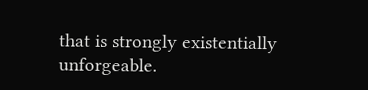that is strongly existentially unforgeable.